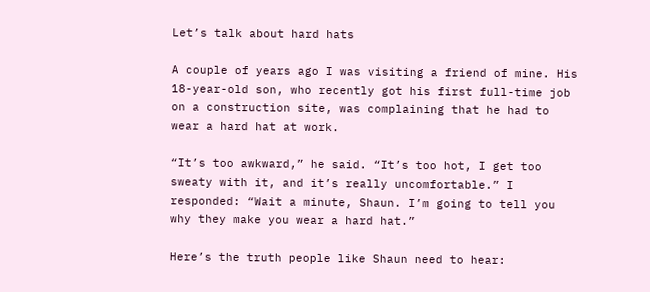Let’s talk about hard hats

A couple of years ago I was visiting a friend of mine. His 18-year-old son, who recently got his first full-time job on a construction site, was complaining that he had to wear a hard hat at work.

“It’s too awkward,” he said. “It’s too hot, I get too sweaty with it, and it’s really uncomfortable.” I responded: “Wait a minute, Shaun. I’m going to tell you why they make you wear a hard hat.”

Here’s the truth people like Shaun need to hear: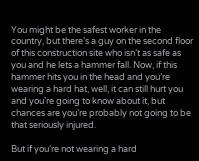You might be the safest worker in the country, but there’s a guy on the second floor of this construction site who isn’t as safe as you and he lets a hammer fall. Now, if this hammer hits you in the head and you’re wearing a hard hat, well, it can still hurt you and you’re going to know about it, but chances are you’re probably not going to be that seriously injured.

But if you’re not wearing a hard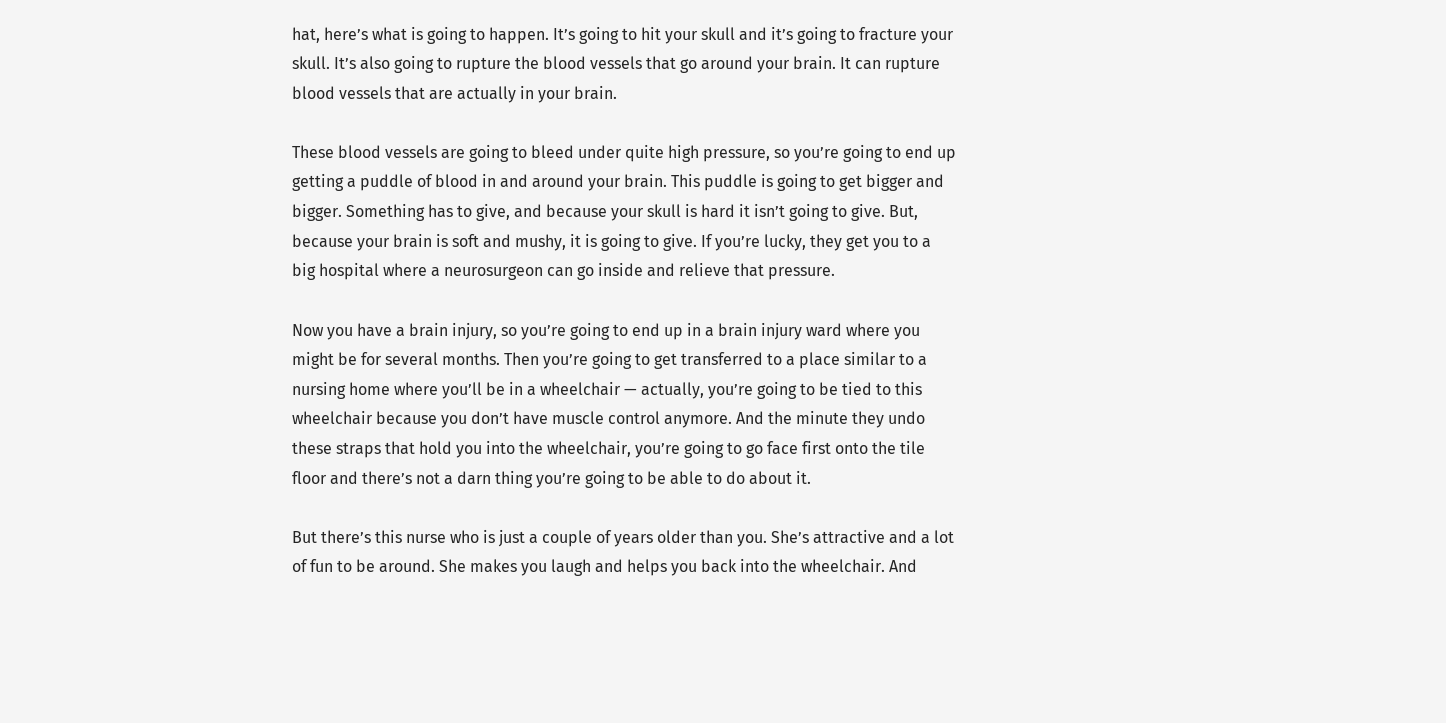hat, here’s what is going to happen. It’s going to hit your skull and it’s going to fracture your skull. It’s also going to rupture the blood vessels that go around your brain. It can rupture blood vessels that are actually in your brain.

These blood vessels are going to bleed under quite high pressure, so you’re going to end up getting a puddle of blood in and around your brain. This puddle is going to get bigger and bigger. Something has to give, and because your skull is hard it isn’t going to give. But, because your brain is soft and mushy, it is going to give. If you’re lucky, they get you to a big hospital where a neurosurgeon can go inside and relieve that pressure.

Now you have a brain injury, so you’re going to end up in a brain injury ward where you might be for several months. Then you’re going to get transferred to a place similar to a nursing home where you’ll be in a wheelchair — actually, you’re going to be tied to this wheelchair because you don’t have muscle control anymore. And the minute they undo these straps that hold you into the wheelchair, you’re going to go face first onto the tile floor and there’s not a darn thing you’re going to be able to do about it.

But there’s this nurse who is just a couple of years older than you. She’s attractive and a lot of fun to be around. She makes you laugh and helps you back into the wheelchair. And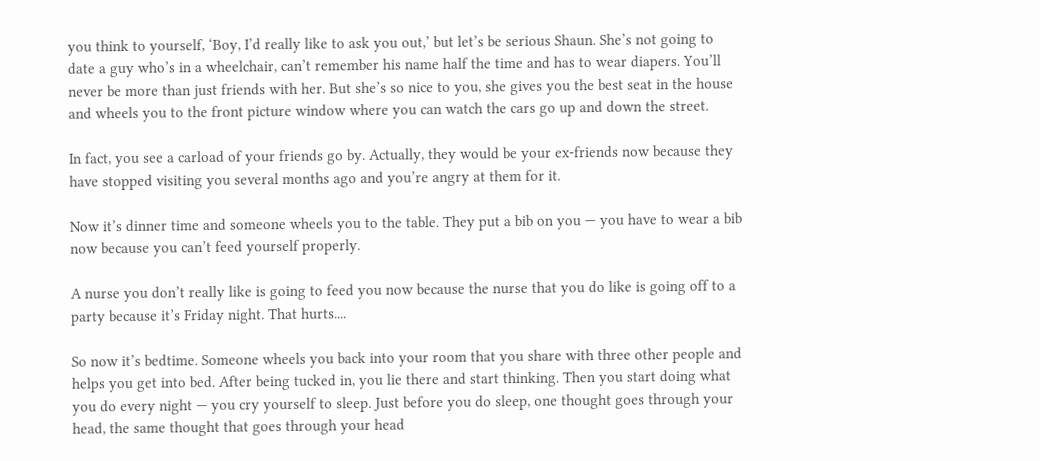you think to yourself, ‘Boy, I’d really like to ask you out,’ but let’s be serious Shaun. She’s not going to date a guy who’s in a wheelchair, can’t remember his name half the time and has to wear diapers. You’ll never be more than just friends with her. But she’s so nice to you, she gives you the best seat in the house and wheels you to the front picture window where you can watch the cars go up and down the street.

In fact, you see a carload of your friends go by. Actually, they would be your ex-friends now because they have stopped visiting you several months ago and you’re angry at them for it.

Now it’s dinner time and someone wheels you to the table. They put a bib on you — you have to wear a bib now because you can’t feed yourself properly.

A nurse you don’t really like is going to feed you now because the nurse that you do like is going off to a party because it’s Friday night. That hurts....

So now it’s bedtime. Someone wheels you back into your room that you share with three other people and helps you get into bed. After being tucked in, you lie there and start thinking. Then you start doing what you do every night — you cry yourself to sleep. Just before you do sleep, one thought goes through your head, the same thought that goes through your head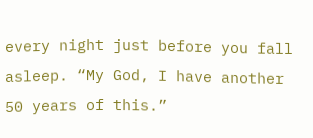every night just before you fall asleep. “My God, I have another 50 years of this.”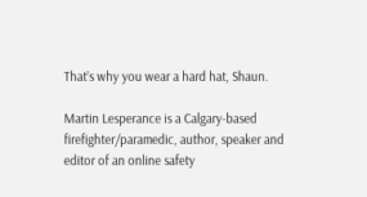That’s why you wear a hard hat, Shaun.

Martin Lesperance is a Calgary-based firefighter/paramedic, author, speaker and editor of an online safety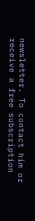newsletter. To contact him or receive a free subscription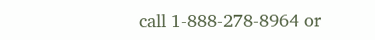call 1-888-278-8964 or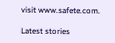visit www.safete.com.

Latest stories